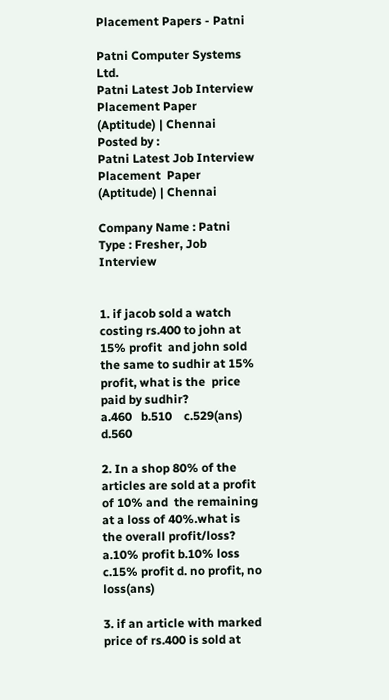Placement Papers - Patni

Patni Computer Systems Ltd.
Patni Latest Job Interview Placement Paper (Aptitude) | Chennai
Posted by :
Patni Latest Job Interview Placement  Paper (Aptitude) | Chennai

Company Name : Patni
Type : Fresher, Job Interview


1. if jacob sold a watch costing rs.400 to john at 15% profit  and john sold the same to sudhir at 15% profit, what is the  price paid by sudhir?
a.460   b.510    c.529(ans)   d.560

2. In a shop 80% of the articles are sold at a profit of 10% and  the remaining at a loss of 40%.what is the overall profit/loss?
a.10% profit b.10% loss c.15% profit d. no profit, no loss(ans)

3. if an article with marked price of rs.400 is sold at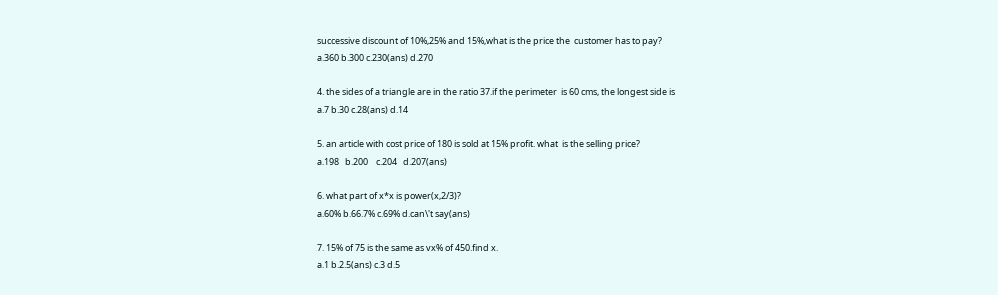successive discount of 10%,25% and 15%,what is the price the  customer has to pay?
a.360 b.300 c.230(ans) d.270

4. the sides of a triangle are in the ratio 37.if the perimeter  is 60 cms, the longest side is
a.7 b.30 c.28(ans) d.14

5. an article with cost price of 180 is sold at 15% profit. what  is the selling price?
a.198   b.200    c.204   d.207(ans)

6. what part of x*x is power(x,2/3)?
a.60% b.66.7% c.69% d.can\'t say(ans)

7. 15% of 75 is the same as vx% of 450.find x.
a.1 b.2.5(ans) c.3 d.5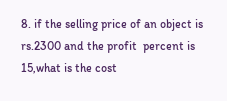8. if the selling price of an object is rs.2300 and the profit  percent is 15,what is the cost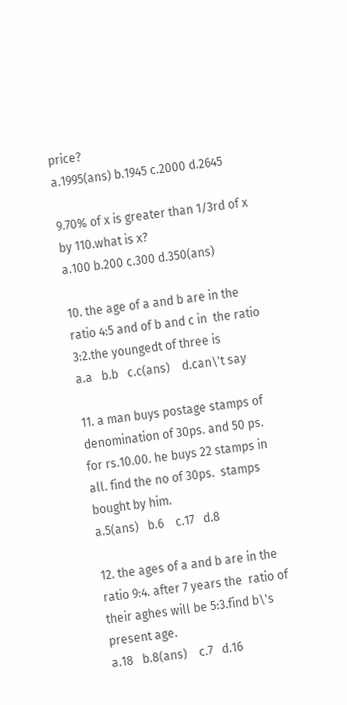price?
a.1995(ans) b.1945 c.2000 d.2645

9.70% of x is greater than 1/3rd of x by 110.what is x?
a.100 b.200 c.300 d.350(ans)

10. the age of a and b are in the ratio 4:5 and of b and c in  the ratio 3:2.the youngedt of three is
a.a   b.b   c.c(ans)    d.can\'t say

11. a man buys postage stamps of denomination of 30ps. and 50 ps.  for rs.10.00. he buys 22 stamps in all. find the no of 30ps.  stamps bought by him.
a.5(ans)   b.6    c.17   d.8

12. the ages of a and b are in the ratio 9:4. after 7 years the  ratio of their aghes will be 5:3.find b\'s present age.
a.18   b.8(ans)    c.7   d.16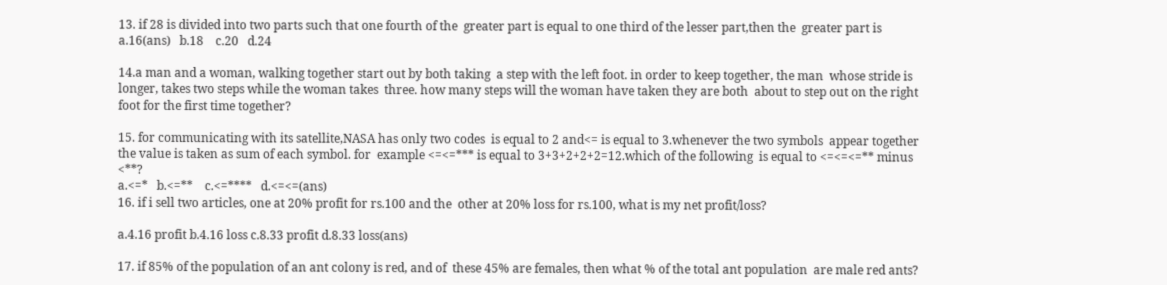13. if 28 is divided into two parts such that one fourth of the  greater part is equal to one third of the lesser part,then the  greater part is
a.16(ans)   b.18    c.20   d.24

14.a man and a woman, walking together start out by both taking  a step with the left foot. in order to keep together, the man  whose stride is longer, takes two steps while the woman takes  three. how many steps will the woman have taken they are both  about to step out on the right foot for the first time together?

15. for communicating with its satellite,NASA has only two codes  is equal to 2 and<= is equal to 3.whenever the two symbols  appear together the value is taken as sum of each symbol. for  example <=<=*** is equal to 3+3+2+2+2=12.which of the following  is equal to <=<=<=** minus <**?
a.<=*   b.<=**    c.<=****   d.<=<=(ans)
16. if i sell two articles, one at 20% profit for rs.100 and the  other at 20% loss for rs.100, what is my net profit/loss?

a.4.16 profit b.4.16 loss c.8.33 profit d.8.33 loss(ans)

17. if 85% of the population of an ant colony is red, and of  these 45% are females, then what % of the total ant population  are male red ants?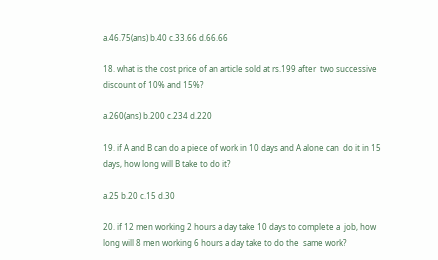a.46.75(ans) b.40 c.33.66 d.66.66

18. what is the cost price of an article sold at rs.199 after  two successive discount of 10% and 15%?

a.260(ans) b.200 c.234 d.220

19. if A and B can do a piece of work in 10 days and A alone can  do it in 15 days, how long will B take to do it?

a.25 b.20 c.15 d.30

20. if 12 men working 2 hours a day take 10 days to complete a  job, how long will 8 men working 6 hours a day take to do the  same work?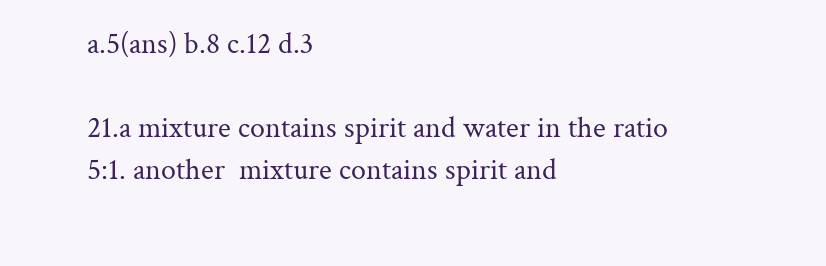a.5(ans) b.8 c.12 d.3

21.a mixture contains spirit and water in the ratio 5:1. another  mixture contains spirit and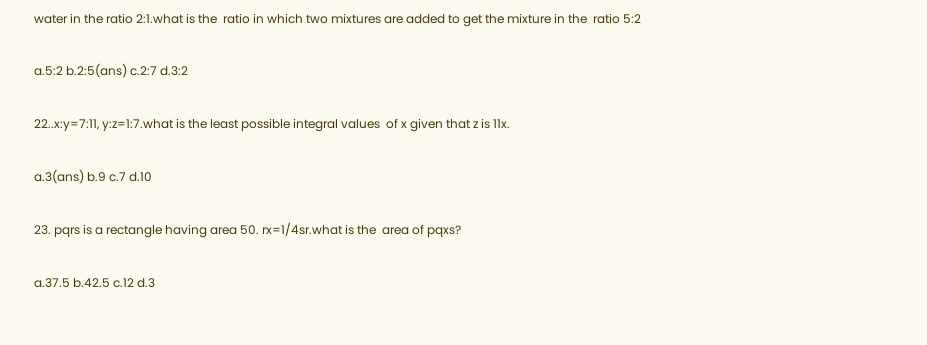water in the ratio 2:1.what is the  ratio in which two mixtures are added to get the mixture in the  ratio 5:2

a.5:2 b.2:5(ans) c.2:7 d.3:2

22..x:y=7:11, y:z=1:7.what is the least possible integral values  of x given that z is 11x.

a.3(ans) b.9 c.7 d.10

23. pqrs is a rectangle having area 50. rx=1/4sr.what is the  area of pqxs?

a.37.5 b.42.5 c.12 d.3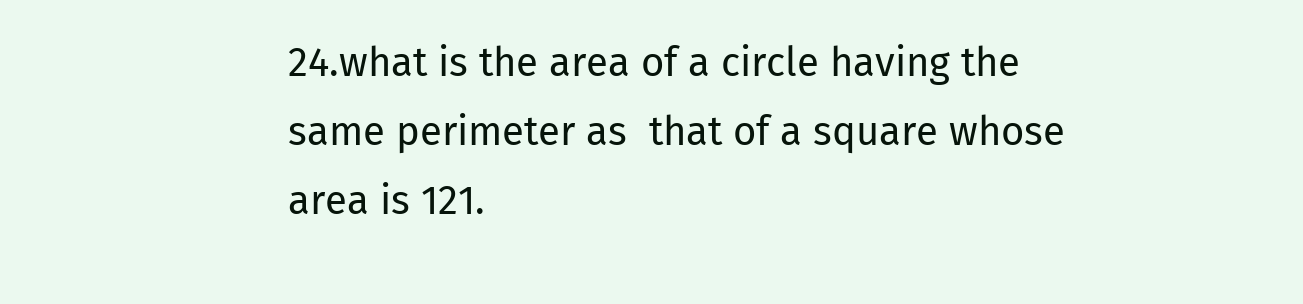24.what is the area of a circle having the same perimeter as  that of a square whose area is 121.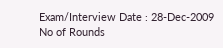Exam/Interview Date : 28-Dec-2009
No of Rounds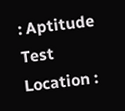: Aptitude Test
Location :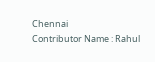Chennai
Contributor Name : Rahul